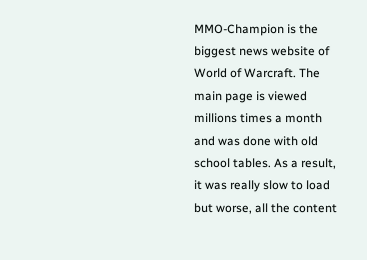MMO-Champion is the biggest news website of World of Warcraft. The main page is viewed millions times a month and was done with old school tables. As a result, it was really slow to load but worse, all the content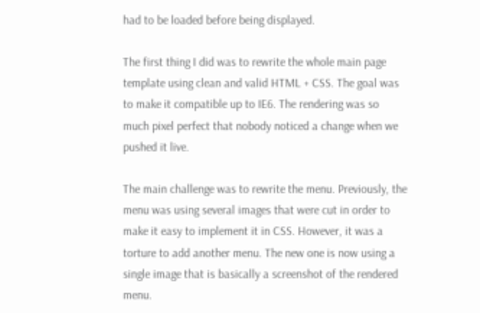had to be loaded before being displayed.

The first thing I did was to rewrite the whole main page template using clean and valid HTML + CSS. The goal was to make it compatible up to IE6. The rendering was so much pixel perfect that nobody noticed a change when we pushed it live.

The main challenge was to rewrite the menu. Previously, the menu was using several images that were cut in order to make it easy to implement it in CSS. However, it was a torture to add another menu. The new one is now using a single image that is basically a screenshot of the rendered menu.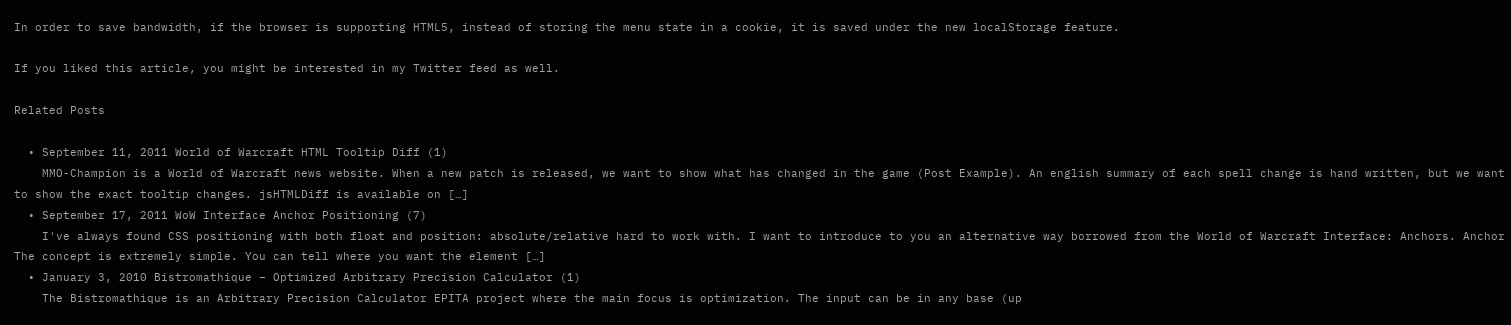In order to save bandwidth, if the browser is supporting HTML5, instead of storing the menu state in a cookie, it is saved under the new localStorage feature.

If you liked this article, you might be interested in my Twitter feed as well.

Related Posts

  • September 11, 2011 World of Warcraft HTML Tooltip Diff (1)
    MMO-Champion is a World of Warcraft news website. When a new patch is released, we want to show what has changed in the game (Post Example). An english summary of each spell change is hand written, but we want to show the exact tooltip changes. jsHTMLDiff is available on […]
  • September 17, 2011 WoW Interface Anchor Positioning (7)
    I've always found CSS positioning with both float and position: absolute/relative hard to work with. I want to introduce to you an alternative way borrowed from the World of Warcraft Interface: Anchors. Anchor The concept is extremely simple. You can tell where you want the element […]
  • January 3, 2010 Bistromathique – Optimized Arbitrary Precision Calculator (1)
    The Bistromathique is an Arbitrary Precision Calculator EPITA project where the main focus is optimization. The input can be in any base (up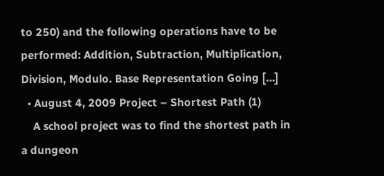to 250) and the following operations have to be performed: Addition, Subtraction, Multiplication, Division, Modulo. Base Representation Going […]
  • August 4, 2009 Project – Shortest Path (1)
    A school project was to find the shortest path in a dungeon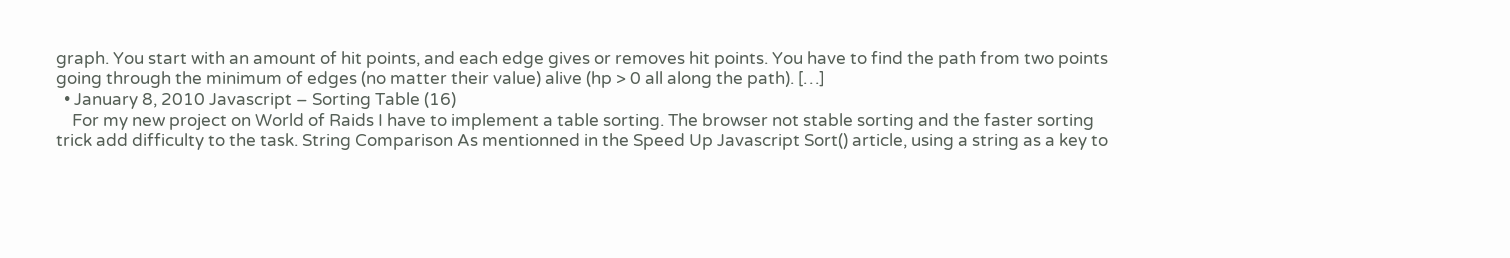graph. You start with an amount of hit points, and each edge gives or removes hit points. You have to find the path from two points going through the minimum of edges (no matter their value) alive (hp > 0 all along the path). […]
  • January 8, 2010 Javascript – Sorting Table (16)
    For my new project on World of Raids I have to implement a table sorting. The browser not stable sorting and the faster sorting trick add difficulty to the task. String Comparison As mentionned in the Speed Up Javascript Sort() article, using a string as a key to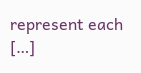represent each […]